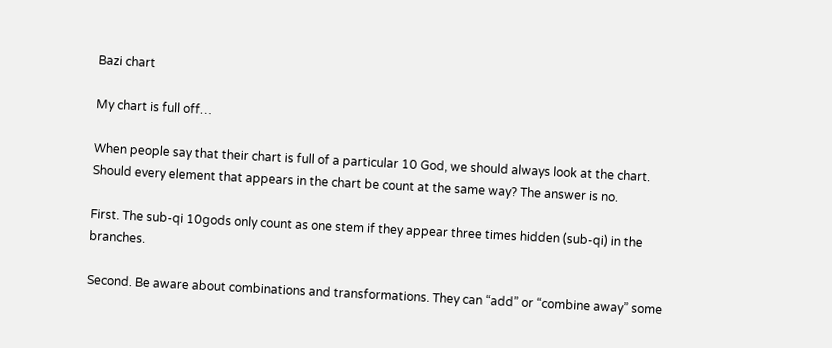Bazi chart

My chart is full off…

When people say that their chart is full of a particular 10 God, we should always look at the chart. Should every element that appears in the chart be count at the same way? The answer is no.

First. The sub-qi 10gods only count as one stem if they appear three times hidden (sub-qi) in the branches.

Second. Be aware about combinations and transformations. They can “add” or “combine away” some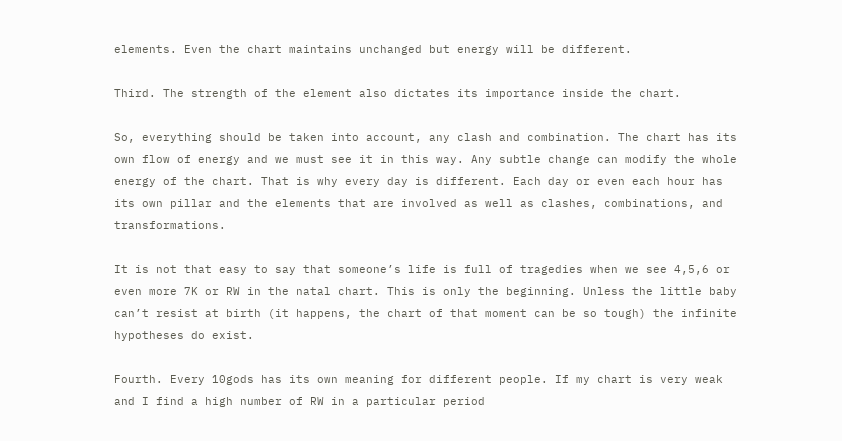elements. Even the chart maintains unchanged but energy will be different.

Third. The strength of the element also dictates its importance inside the chart.

So, everything should be taken into account, any clash and combination. The chart has its own flow of energy and we must see it in this way. Any subtle change can modify the whole energy of the chart. That is why every day is different. Each day or even each hour has its own pillar and the elements that are involved as well as clashes, combinations, and transformations.

It is not that easy to say that someone’s life is full of tragedies when we see 4,5,6 or even more 7K or RW in the natal chart. This is only the beginning. Unless the little baby can’t resist at birth (it happens, the chart of that moment can be so tough) the infinite hypotheses do exist.

Fourth. Every 10gods has its own meaning for different people. If my chart is very weak and I find a high number of RW in a particular period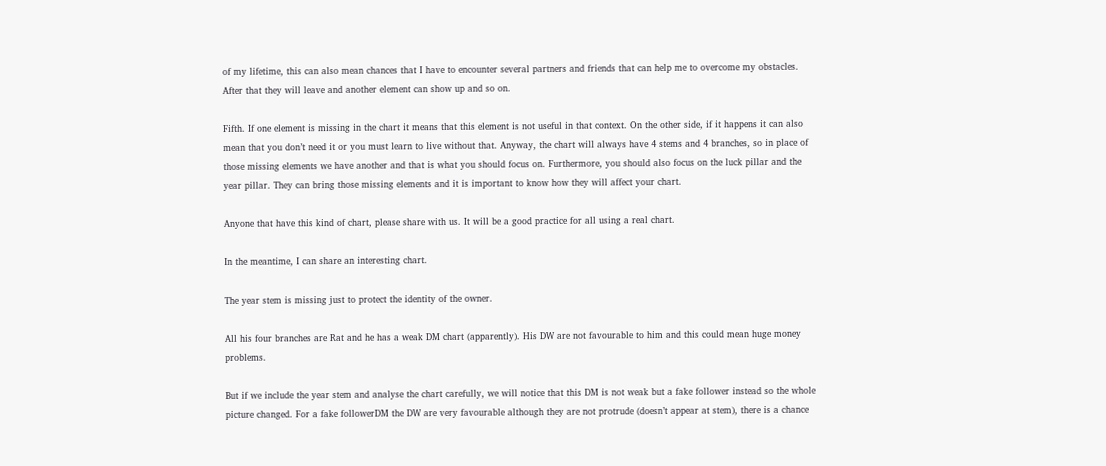of my lifetime, this can also mean chances that I have to encounter several partners and friends that can help me to overcome my obstacles. After that they will leave and another element can show up and so on.

Fifth. If one element is missing in the chart it means that this element is not useful in that context. On the other side, if it happens it can also mean that you don’t need it or you must learn to live without that. Anyway, the chart will always have 4 stems and 4 branches, so in place of those missing elements we have another and that is what you should focus on. Furthermore, you should also focus on the luck pillar and the year pillar. They can bring those missing elements and it is important to know how they will affect your chart.

Anyone that have this kind of chart, please share with us. It will be a good practice for all using a real chart.

In the meantime, I can share an interesting chart.

The year stem is missing just to protect the identity of the owner.

All his four branches are Rat and he has a weak DM chart (apparently). His DW are not favourable to him and this could mean huge money problems.

But if we include the year stem and analyse the chart carefully, we will notice that this DM is not weak but a fake follower instead so the whole picture changed. For a fake followerDM the DW are very favourable although they are not protrude (doesn’t appear at stem), there is a chance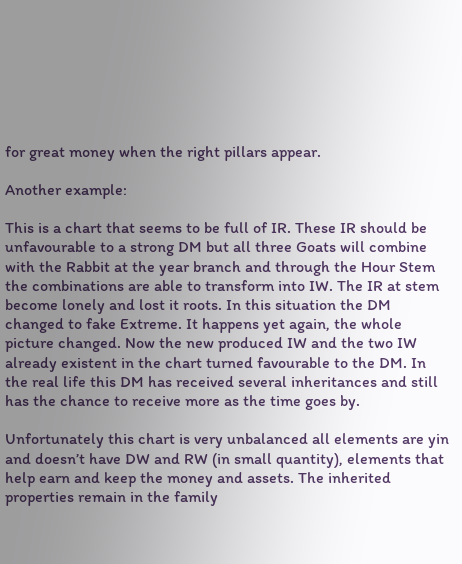for great money when the right pillars appear.

Another example:

This is a chart that seems to be full of IR. These IR should be unfavourable to a strong DM but all three Goats will combine with the Rabbit at the year branch and through the Hour Stem the combinations are able to transform into IW. The IR at stem become lonely and lost it roots. In this situation the DM changed to fake Extreme. It happens yet again, the whole picture changed. Now the new produced IW and the two IW already existent in the chart turned favourable to the DM. In the real life this DM has received several inheritances and still has the chance to receive more as the time goes by.

Unfortunately this chart is very unbalanced all elements are yin and doesn’t have DW and RW (in small quantity), elements that help earn and keep the money and assets. The inherited properties remain in the family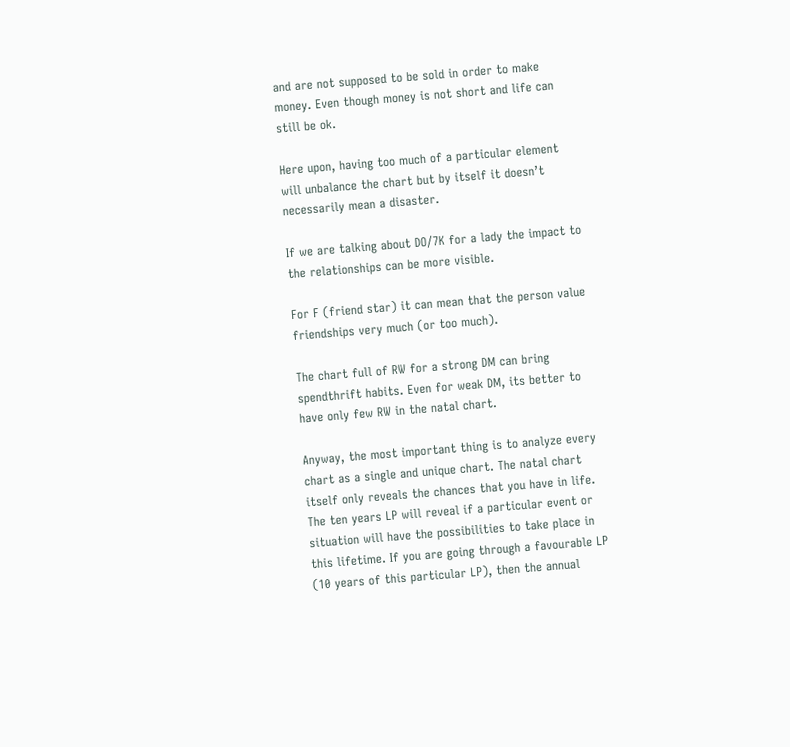and are not supposed to be sold in order to make money. Even though money is not short and life can still be ok.

Here upon, having too much of a particular element will unbalance the chart but by itself it doesn’t necessarily mean a disaster.

If we are talking about DO/7K for a lady the impact to the relationships can be more visible.

For F (friend star) it can mean that the person value friendships very much (or too much).

The chart full of RW for a strong DM can bring spendthrift habits. Even for weak DM, its better to have only few RW in the natal chart.

Anyway, the most important thing is to analyze every chart as a single and unique chart. The natal chart itself only reveals the chances that you have in life. The ten years LP will reveal if a particular event or situation will have the possibilities to take place in this lifetime. If you are going through a favourable LP (10 years of this particular LP), then the annual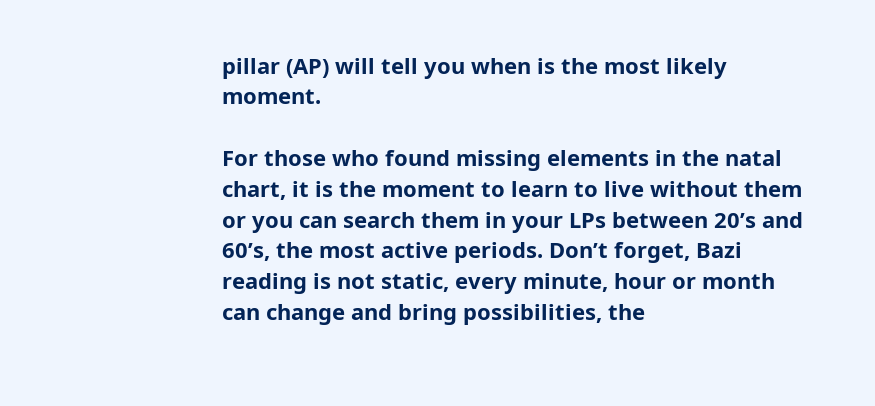pillar (AP) will tell you when is the most likely moment.

For those who found missing elements in the natal chart, it is the moment to learn to live without them or you can search them in your LPs between 20’s and 60’s, the most active periods. Don’t forget, Bazi reading is not static, every minute, hour or month can change and bring possibilities, the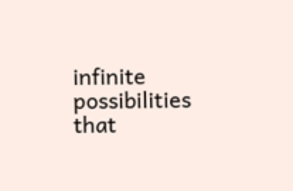infinite possibilities that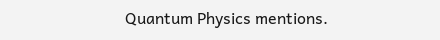Quantum Physics mentions.